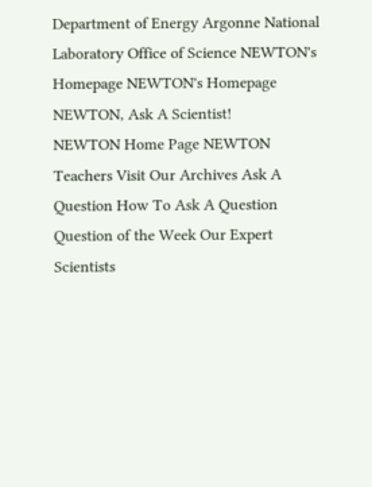Department of Energy Argonne National Laboratory Office of Science NEWTON's Homepage NEWTON's Homepage
NEWTON, Ask A Scientist!
NEWTON Home Page NEWTON Teachers Visit Our Archives Ask A Question How To Ask A Question Question of the Week Our Expert Scientists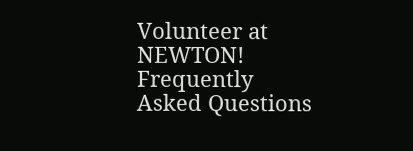Volunteer at NEWTON! Frequently Asked Questions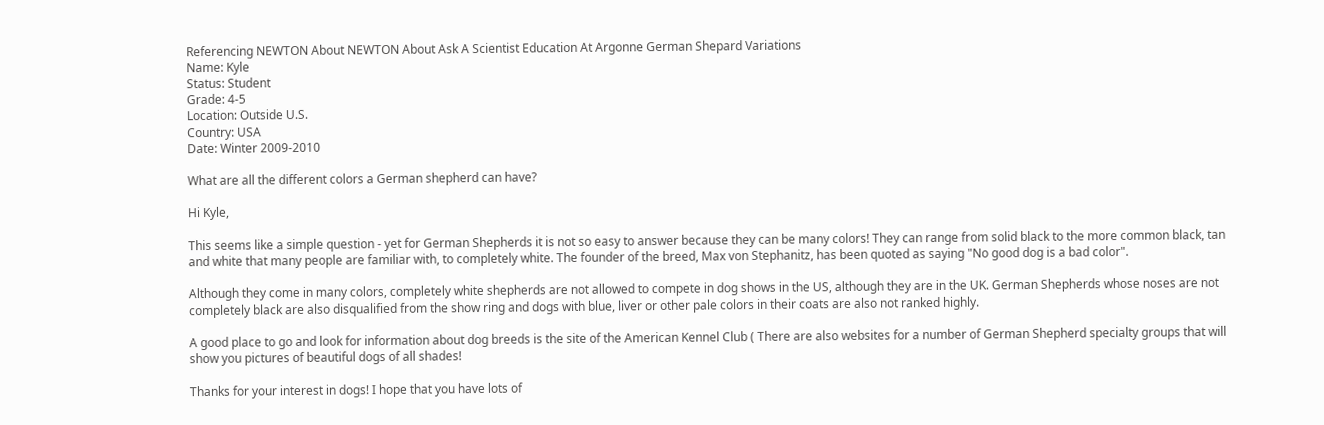Referencing NEWTON About NEWTON About Ask A Scientist Education At Argonne German Shepard Variations
Name: Kyle
Status: Student
Grade: 4-5
Location: Outside U.S.
Country: USA
Date: Winter 2009-2010

What are all the different colors a German shepherd can have?

Hi Kyle,

This seems like a simple question - yet for German Shepherds it is not so easy to answer because they can be many colors! They can range from solid black to the more common black, tan and white that many people are familiar with, to completely white. The founder of the breed, Max von Stephanitz, has been quoted as saying "No good dog is a bad color".

Although they come in many colors, completely white shepherds are not allowed to compete in dog shows in the US, although they are in the UK. German Shepherds whose noses are not completely black are also disqualified from the show ring and dogs with blue, liver or other pale colors in their coats are also not ranked highly.

A good place to go and look for information about dog breeds is the site of the American Kennel Club ( There are also websites for a number of German Shepherd specialty groups that will show you pictures of beautiful dogs of all shades!

Thanks for your interest in dogs! I hope that you have lots of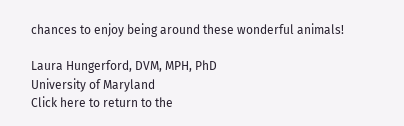chances to enjoy being around these wonderful animals!

Laura Hungerford, DVM, MPH, PhD
University of Maryland
Click here to return to the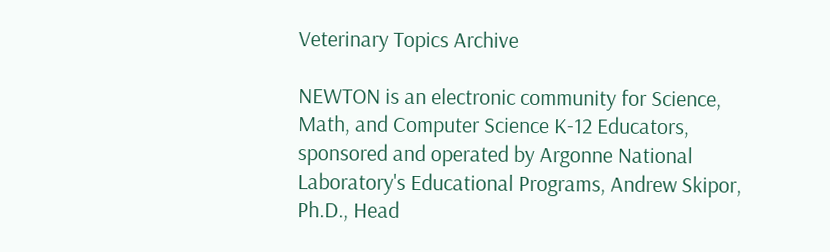Veterinary Topics Archive

NEWTON is an electronic community for Science, Math, and Computer Science K-12 Educators, sponsored and operated by Argonne National Laboratory's Educational Programs, Andrew Skipor, Ph.D., Head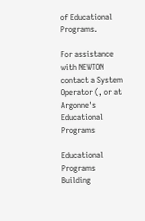of Educational Programs.

For assistance with NEWTON contact a System Operator (, or at Argonne's Educational Programs

Educational Programs
Building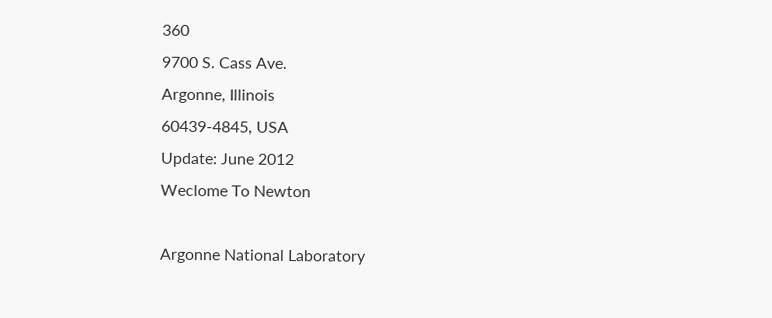360
9700 S. Cass Ave.
Argonne, Illinois
60439-4845, USA
Update: June 2012
Weclome To Newton

Argonne National Laboratory